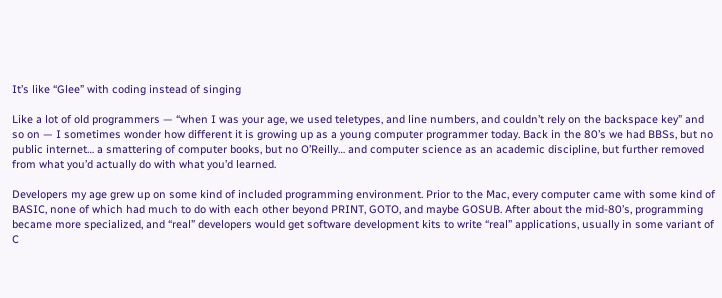It’s like “Glee” with coding instead of singing

Like a lot of old programmers — “when I was your age, we used teletypes, and line numbers, and couldn’t rely on the backspace key” and so on — I sometimes wonder how different it is growing up as a young computer programmer today. Back in the 80’s we had BBSs, but no public internet… a smattering of computer books, but no O’Reilly… and computer science as an academic discipline, but further removed from what you’d actually do with what you’d learned.

Developers my age grew up on some kind of included programming environment. Prior to the Mac, every computer came with some kind of BASIC, none of which had much to do with each other beyond PRINT, GOTO, and maybe GOSUB. After about the mid-80’s, programming became more specialized, and “real” developers would get software development kits to write “real” applications, usually in some variant of C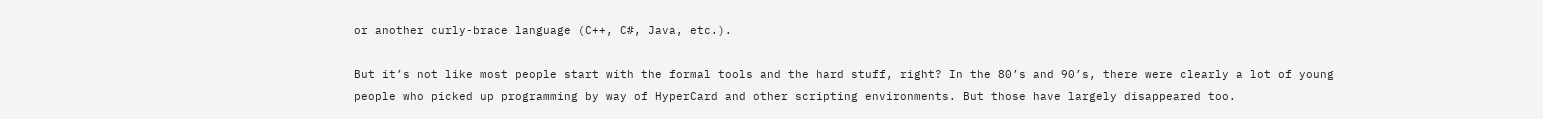or another curly-brace language (C++, C#, Java, etc.).

But it’s not like most people start with the formal tools and the hard stuff, right? In the 80’s and 90’s, there were clearly a lot of young people who picked up programming by way of HyperCard and other scripting environments. But those have largely disappeared too.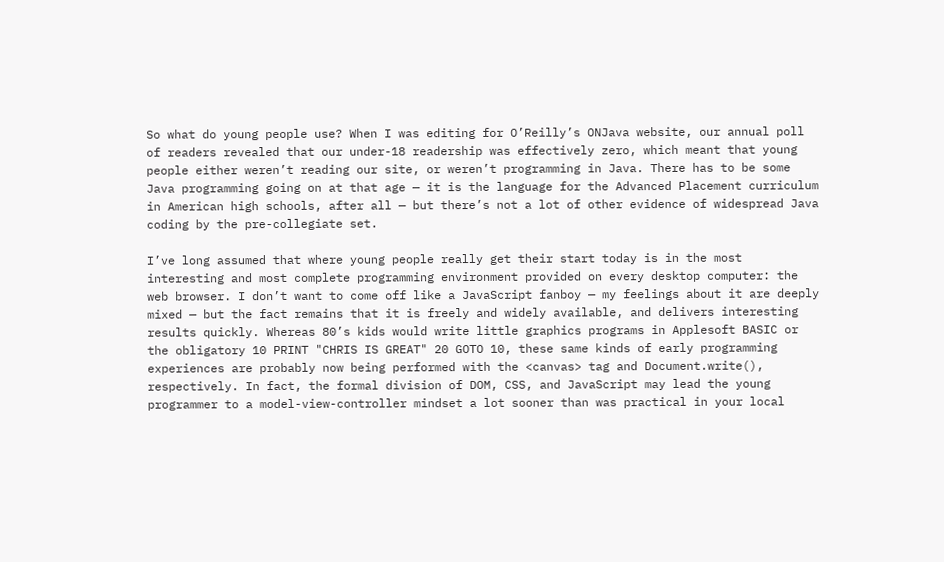So what do young people use? When I was editing for O’Reilly’s ONJava website, our annual poll of readers revealed that our under-18 readership was effectively zero, which meant that young people either weren’t reading our site, or weren’t programming in Java. There has to be some Java programming going on at that age — it is the language for the Advanced Placement curriculum in American high schools, after all — but there’s not a lot of other evidence of widespread Java coding by the pre-collegiate set.

I’ve long assumed that where young people really get their start today is in the most interesting and most complete programming environment provided on every desktop computer: the web browser. I don’t want to come off like a JavaScript fanboy — my feelings about it are deeply mixed — but the fact remains that it is freely and widely available, and delivers interesting results quickly. Whereas 80’s kids would write little graphics programs in Applesoft BASIC or the obligatory 10 PRINT "CHRIS IS GREAT" 20 GOTO 10, these same kinds of early programming experiences are probably now being performed with the <canvas> tag and Document.write(), respectively. In fact, the formal division of DOM, CSS, and JavaScript may lead the young programmer to a model-view-controller mindset a lot sooner than was practical in your local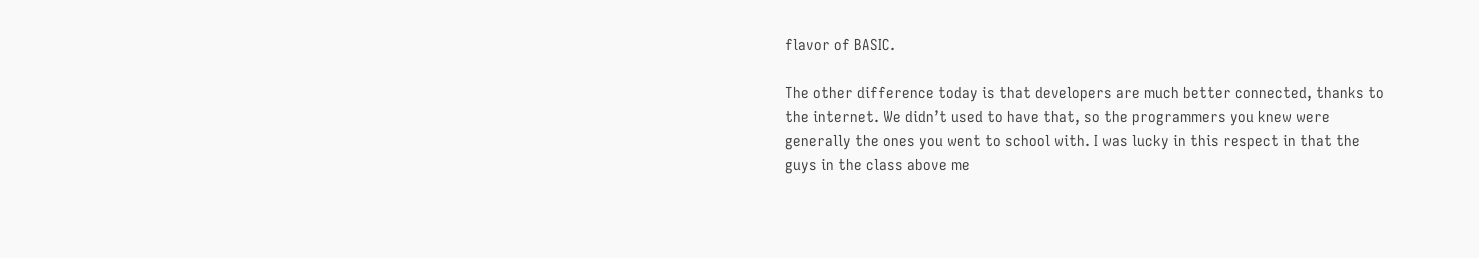flavor of BASIC.

The other difference today is that developers are much better connected, thanks to the internet. We didn’t used to have that, so the programmers you knew were generally the ones you went to school with. I was lucky in this respect in that the guys in the class above me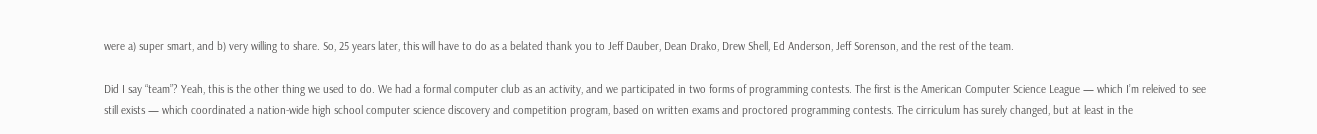were a) super smart, and b) very willing to share. So, 25 years later, this will have to do as a belated thank you to Jeff Dauber, Dean Drako, Drew Shell, Ed Anderson, Jeff Sorenson, and the rest of the team.

Did I say “team”? Yeah, this is the other thing we used to do. We had a formal computer club as an activity, and we participated in two forms of programming contests. The first is the American Computer Science League — which I’m releived to see still exists — which coordinated a nation-wide high school computer science discovery and competition program, based on written exams and proctored programming contests. The cirriculum has surely changed, but at least in the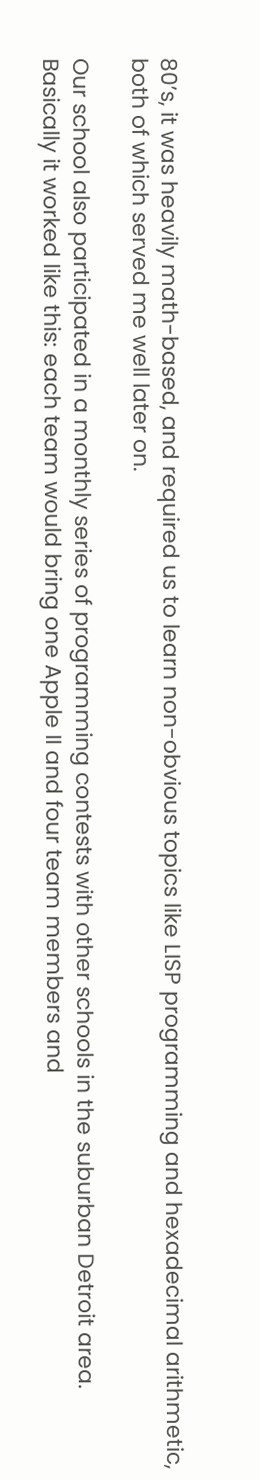80’s, it was heavily math-based, and required us to learn non-obvious topics like LISP programming and hexadecimal arithmetic, both of which served me well later on.

Our school also participated in a monthly series of programming contests with other schools in the suburban Detroit area. Basically it worked like this: each team would bring one Apple II and four team members and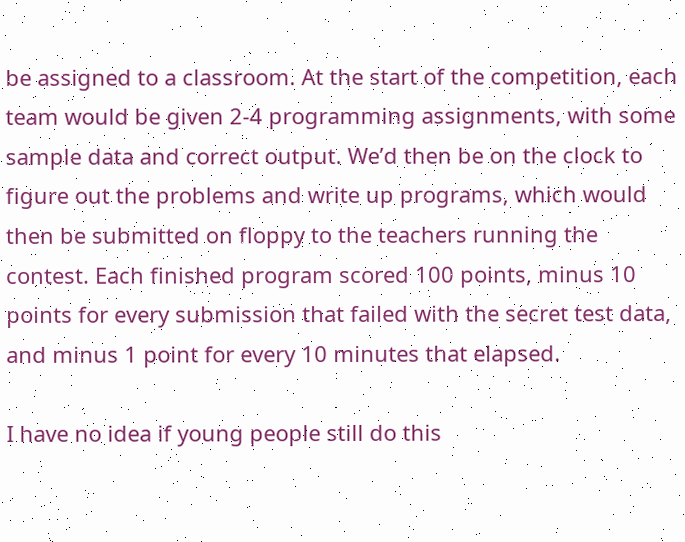be assigned to a classroom. At the start of the competition, each team would be given 2-4 programming assignments, with some sample data and correct output. We’d then be on the clock to figure out the problems and write up programs, which would then be submitted on floppy to the teachers running the contest. Each finished program scored 100 points, minus 10 points for every submission that failed with the secret test data, and minus 1 point for every 10 minutes that elapsed.

I have no idea if young people still do this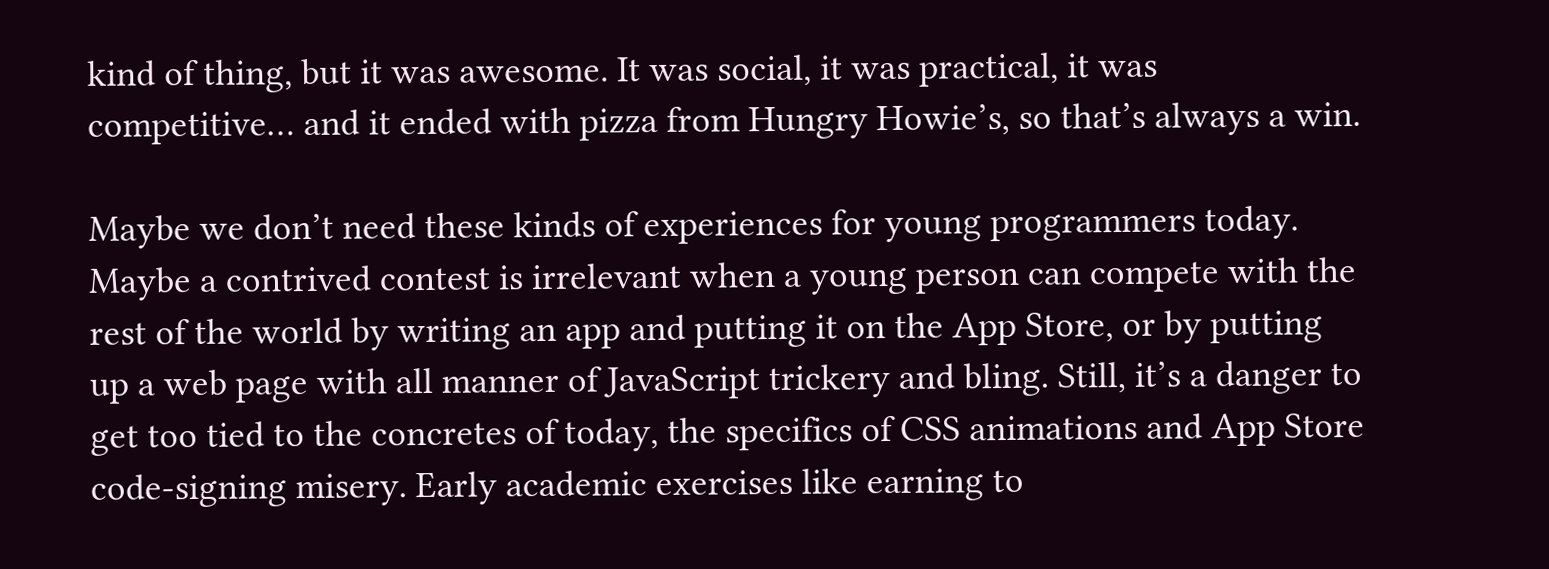kind of thing, but it was awesome. It was social, it was practical, it was competitive… and it ended with pizza from Hungry Howie’s, so that’s always a win.

Maybe we don’t need these kinds of experiences for young programmers today. Maybe a contrived contest is irrelevant when a young person can compete with the rest of the world by writing an app and putting it on the App Store, or by putting up a web page with all manner of JavaScript trickery and bling. Still, it’s a danger to get too tied to the concretes of today, the specifics of CSS animations and App Store code-signing misery. Early academic exercises like earning to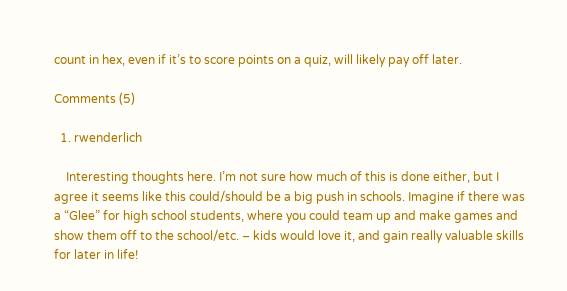count in hex, even if it’s to score points on a quiz, will likely pay off later.

Comments (5)

  1. rwenderlich

    Interesting thoughts here. I’m not sure how much of this is done either, but I agree it seems like this could/should be a big push in schools. Imagine if there was a “Glee” for high school students, where you could team up and make games and show them off to the school/etc. – kids would love it, and gain really valuable skills for later in life!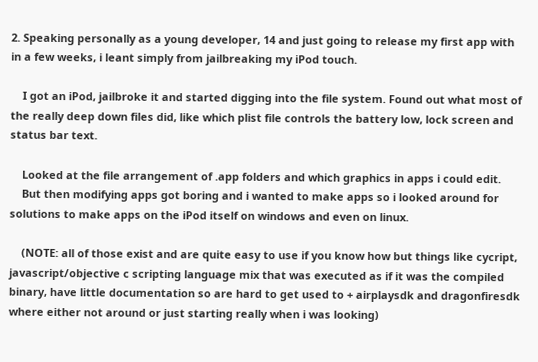2. Speaking personally as a young developer, 14 and just going to release my first app with in a few weeks, i leant simply from jailbreaking my iPod touch.

    I got an iPod, jailbroke it and started digging into the file system. Found out what most of the really deep down files did, like which plist file controls the battery low, lock screen and status bar text.

    Looked at the file arrangement of .app folders and which graphics in apps i could edit.
    But then modifying apps got boring and i wanted to make apps so i looked around for solutions to make apps on the iPod itself on windows and even on linux.

    (NOTE: all of those exist and are quite easy to use if you know how but things like cycript, javascript/objective c scripting language mix that was executed as if it was the compiled binary, have little documentation so are hard to get used to + airplaysdk and dragonfiresdk where either not around or just starting really when i was looking)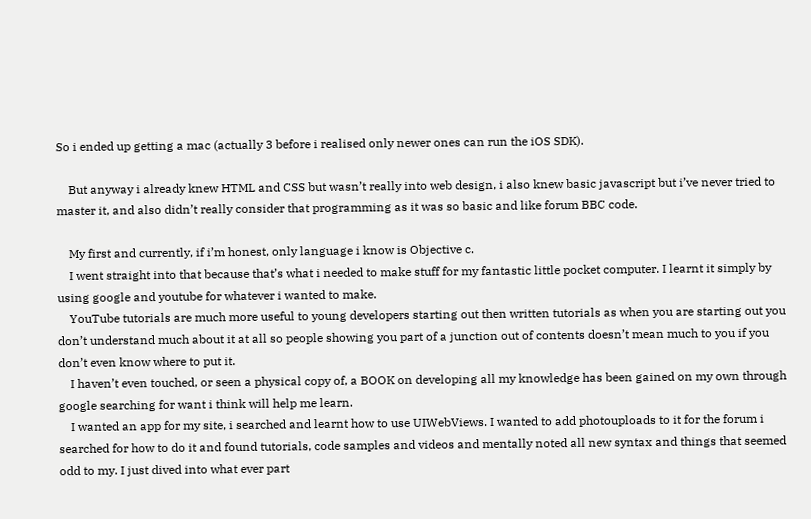So i ended up getting a mac (actually 3 before i realised only newer ones can run the iOS SDK).

    But anyway i already knew HTML and CSS but wasn’t really into web design, i also knew basic javascript but i’ve never tried to master it, and also didn’t really consider that programming as it was so basic and like forum BBC code.

    My first and currently, if i’m honest, only language i know is Objective c.
    I went straight into that because that’s what i needed to make stuff for my fantastic little pocket computer. I learnt it simply by using google and youtube for whatever i wanted to make.
    YouTube tutorials are much more useful to young developers starting out then written tutorials as when you are starting out you don’t understand much about it at all so people showing you part of a junction out of contents doesn’t mean much to you if you don’t even know where to put it.
    I haven’t even touched, or seen a physical copy of, a BOOK on developing all my knowledge has been gained on my own through google searching for want i think will help me learn.
    I wanted an app for my site, i searched and learnt how to use UIWebViews. I wanted to add photouploads to it for the forum i searched for how to do it and found tutorials, code samples and videos and mentally noted all new syntax and things that seemed odd to my. I just dived into what ever part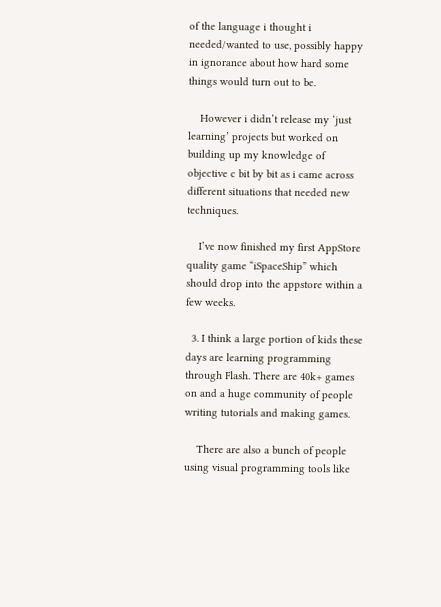of the language i thought i needed/wanted to use, possibly happy in ignorance about how hard some things would turn out to be.

    However i didn’t release my ‘just learning’ projects but worked on building up my knowledge of objective c bit by bit as i came across different situations that needed new techniques.

    I’ve now finished my first AppStore quality game “iSpaceShip” which should drop into the appstore within a few weeks.

  3. I think a large portion of kids these days are learning programming through Flash. There are 40k+ games on and a huge community of people writing tutorials and making games.

    There are also a bunch of people using visual programming tools like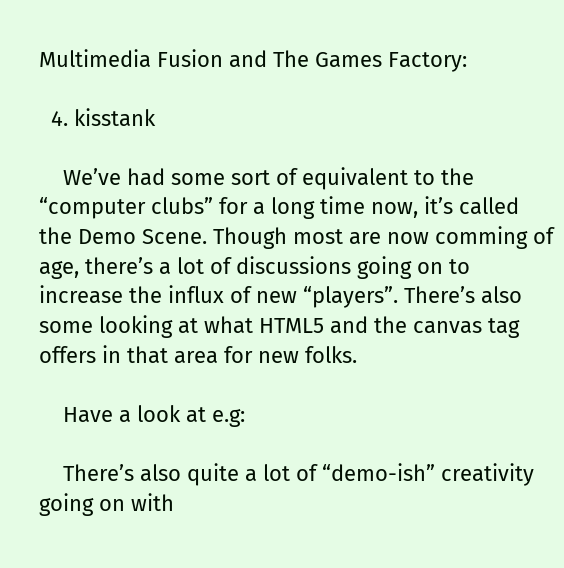Multimedia Fusion and The Games Factory:

  4. kisstank

    We’ve had some sort of equivalent to the “computer clubs” for a long time now, it’s called the Demo Scene. Though most are now comming of age, there’s a lot of discussions going on to increase the influx of new “players”. There’s also some looking at what HTML5 and the canvas tag offers in that area for new folks.

    Have a look at e.g:

    There’s also quite a lot of “demo-ish” creativity going on with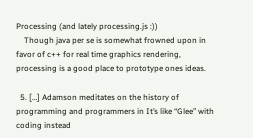Processing (and lately processing.js :))
    Though java per se is somewhat frowned upon in favor of c++ for real time graphics rendering, processing is a good place to prototype ones ideas.

  5. […] Adamson meditates on the history of programming and programmers in It’s like “Glee” with coding instead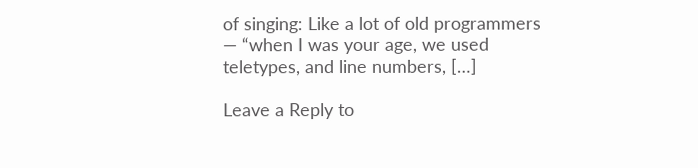of singing: Like a lot of old programmers — “when I was your age, we used teletypes, and line numbers, […]

Leave a Reply to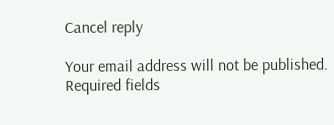Cancel reply

Your email address will not be published. Required fields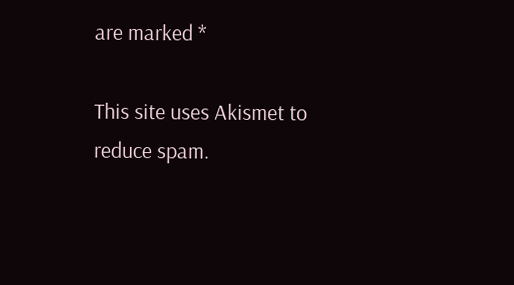are marked *

This site uses Akismet to reduce spam.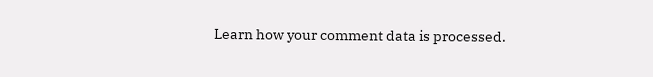Learn how your comment data is processed.